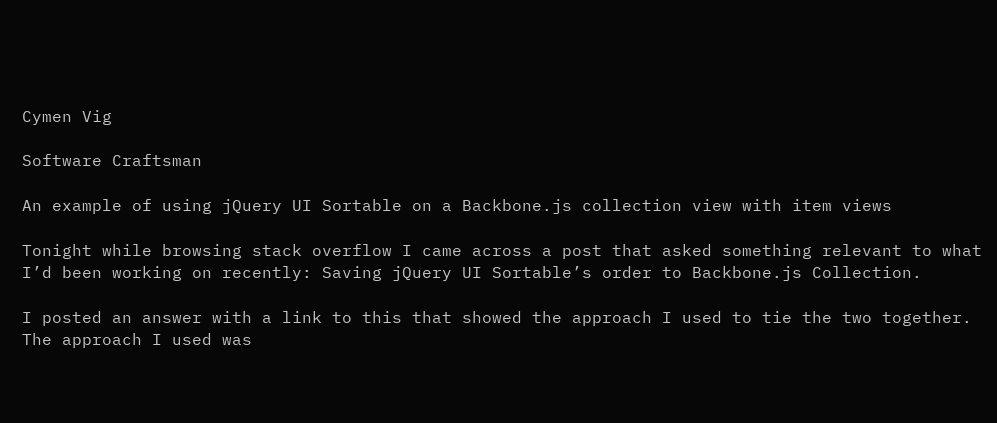Cymen Vig

Software Craftsman

An example of using jQuery UI Sortable on a Backbone.js collection view with item views

Tonight while browsing stack overflow I came across a post that asked something relevant to what I’d been working on recently: Saving jQuery UI Sortable’s order to Backbone.js Collection.

I posted an answer with a link to this that showed the approach I used to tie the two together. The approach I used was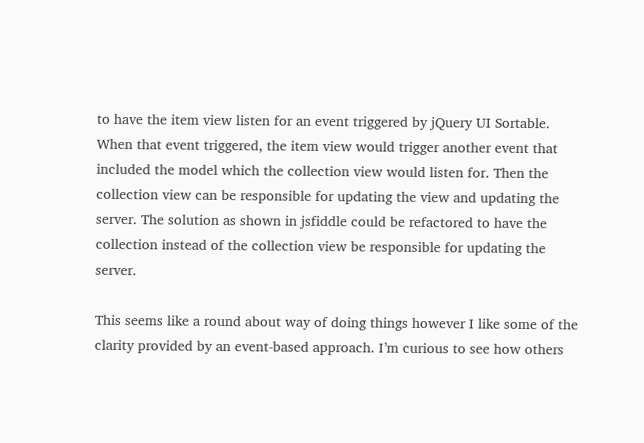to have the item view listen for an event triggered by jQuery UI Sortable. When that event triggered, the item view would trigger another event that included the model which the collection view would listen for. Then the collection view can be responsible for updating the view and updating the server. The solution as shown in jsfiddle could be refactored to have the collection instead of the collection view be responsible for updating the server.

This seems like a round about way of doing things however I like some of the clarity provided by an event-based approach. I’m curious to see how others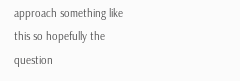approach something like this so hopefully the question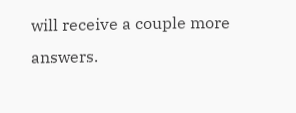will receive a couple more answers.